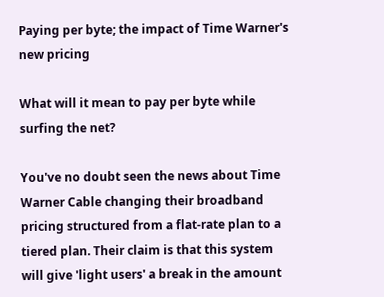Paying per byte; the impact of Time Warner's new pricing

What will it mean to pay per byte while surfing the net?

You've no doubt seen the news about Time Warner Cable changing their broadband pricing structured from a flat-rate plan to a tiered plan. Their claim is that this system will give 'light users' a break in the amount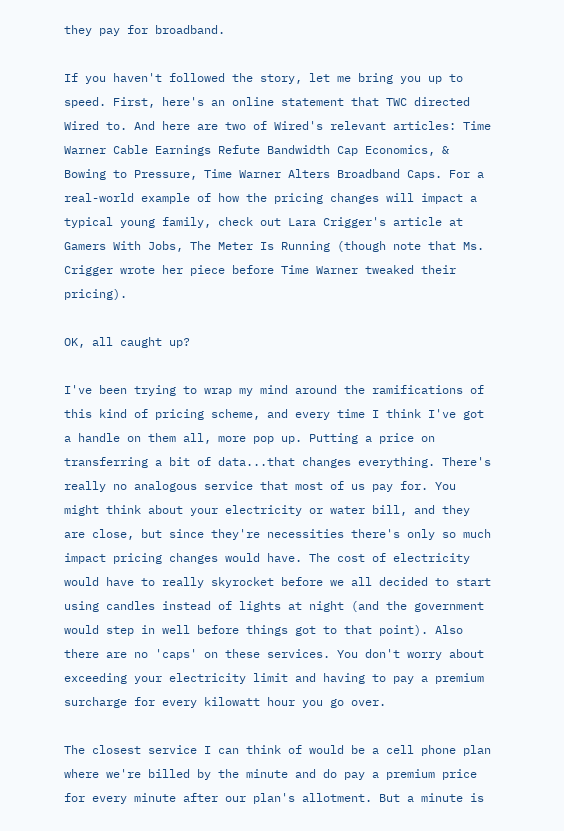they pay for broadband.

If you haven't followed the story, let me bring you up to speed. First, here's an online statement that TWC directed Wired to. And here are two of Wired's relevant articles: Time Warner Cable Earnings Refute Bandwidth Cap Economics, & Bowing to Pressure, Time Warner Alters Broadband Caps. For a real-world example of how the pricing changes will impact a typical young family, check out Lara Crigger's article at Gamers With Jobs, The Meter Is Running (though note that Ms. Crigger wrote her piece before Time Warner tweaked their pricing).

OK, all caught up?

I've been trying to wrap my mind around the ramifications of this kind of pricing scheme, and every time I think I've got a handle on them all, more pop up. Putting a price on transferring a bit of data...that changes everything. There's really no analogous service that most of us pay for. You might think about your electricity or water bill, and they are close, but since they're necessities there's only so much impact pricing changes would have. The cost of electricity would have to really skyrocket before we all decided to start using candles instead of lights at night (and the government would step in well before things got to that point). Also there are no 'caps' on these services. You don't worry about exceeding your electricity limit and having to pay a premium surcharge for every kilowatt hour you go over.

The closest service I can think of would be a cell phone plan where we're billed by the minute and do pay a premium price for every minute after our plan's allotment. But a minute is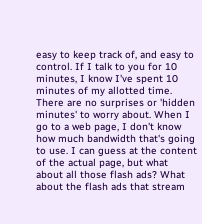easy to keep track of, and easy to control. If I talk to you for 10 minutes, I know I've spent 10 minutes of my allotted time. There are no surprises or 'hidden minutes' to worry about. When I go to a web page, I don't know how much bandwidth that's going to use. I can guess at the content of the actual page, but what about all those flash ads? What about the flash ads that stream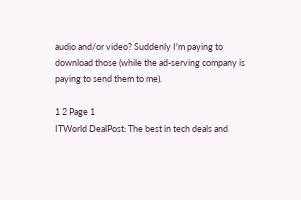audio and/or video? Suddenly I'm paying to download those (while the ad-serving company is paying to send them to me).

1 2 Page 1
ITWorld DealPost: The best in tech deals and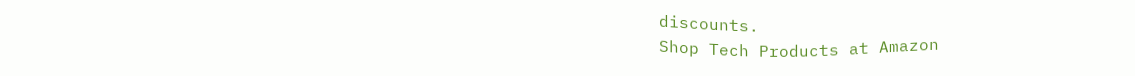discounts.
Shop Tech Products at Amazon